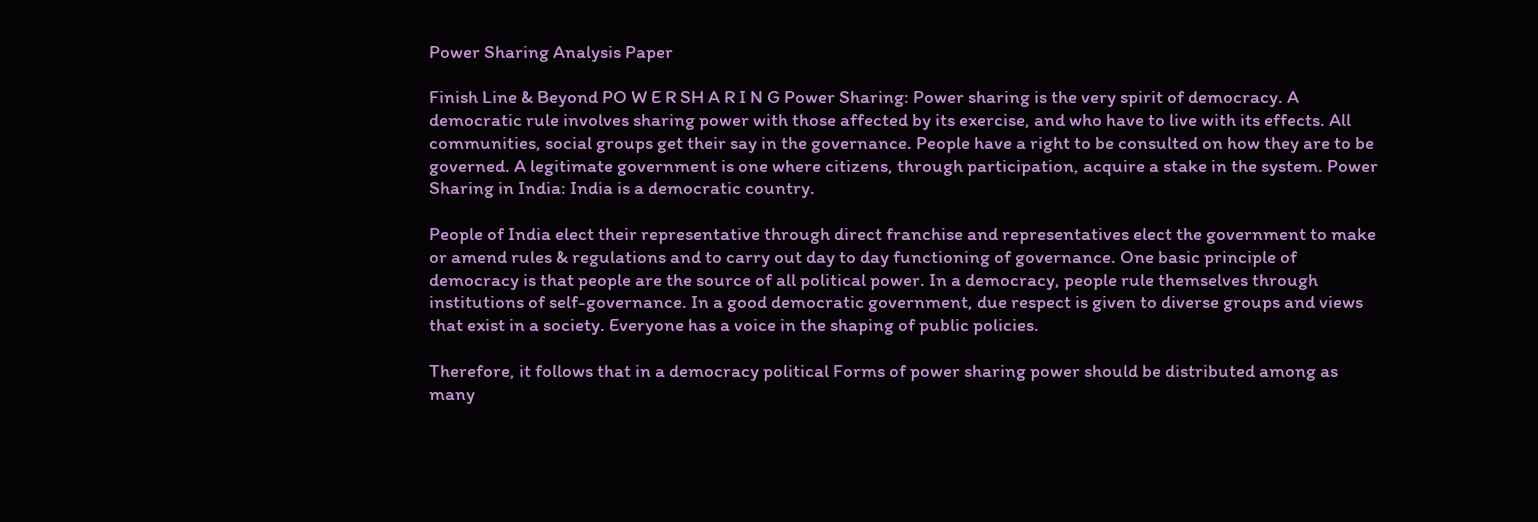Power Sharing Analysis Paper

Finish Line & Beyond PO W E R SH A R I N G Power Sharing: Power sharing is the very spirit of democracy. A democratic rule involves sharing power with those affected by its exercise, and who have to live with its effects. All communities, social groups get their say in the governance. People have a right to be consulted on how they are to be governed. A legitimate government is one where citizens, through participation, acquire a stake in the system. Power Sharing in India: India is a democratic country.

People of India elect their representative through direct franchise and representatives elect the government to make or amend rules & regulations and to carry out day to day functioning of governance. One basic principle of democracy is that people are the source of all political power. In a democracy, people rule themselves through institutions of self-governance. In a good democratic government, due respect is given to diverse groups and views that exist in a society. Everyone has a voice in the shaping of public policies.

Therefore, it follows that in a democracy political Forms of power sharing power should be distributed among as many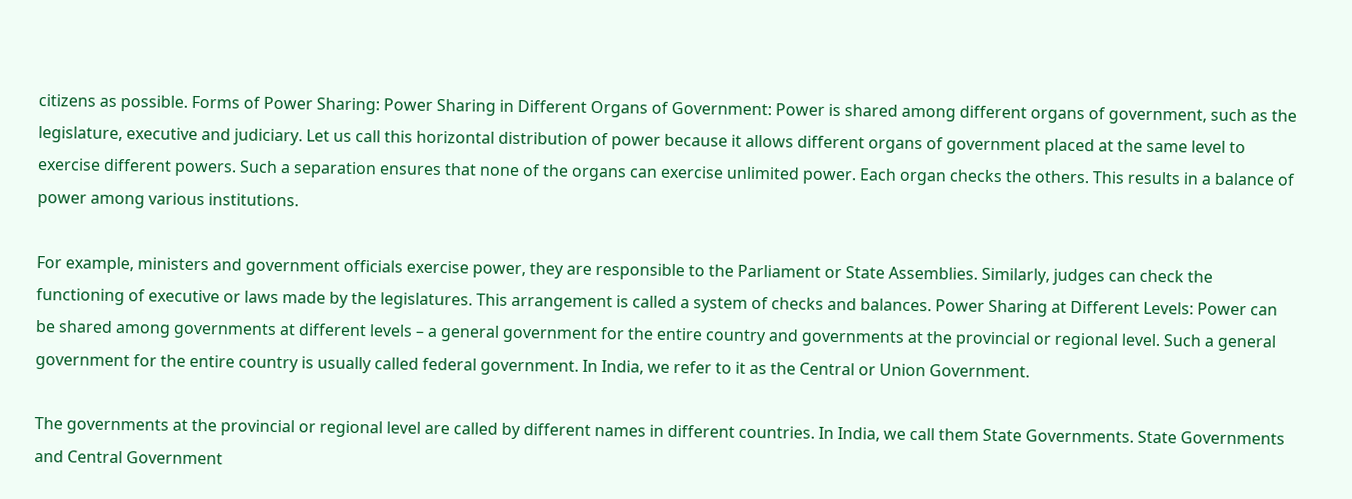citizens as possible. Forms of Power Sharing: Power Sharing in Different Organs of Government: Power is shared among different organs of government, such as the legislature, executive and judiciary. Let us call this horizontal distribution of power because it allows different organs of government placed at the same level to exercise different powers. Such a separation ensures that none of the organs can exercise unlimited power. Each organ checks the others. This results in a balance of power among various institutions.

For example, ministers and government officials exercise power, they are responsible to the Parliament or State Assemblies. Similarly, judges can check the functioning of executive or laws made by the legislatures. This arrangement is called a system of checks and balances. Power Sharing at Different Levels: Power can be shared among governments at different levels – a general government for the entire country and governments at the provincial or regional level. Such a general government for the entire country is usually called federal government. In India, we refer to it as the Central or Union Government.

The governments at the provincial or regional level are called by different names in different countries. In India, we call them State Governments. State Governments and Central Government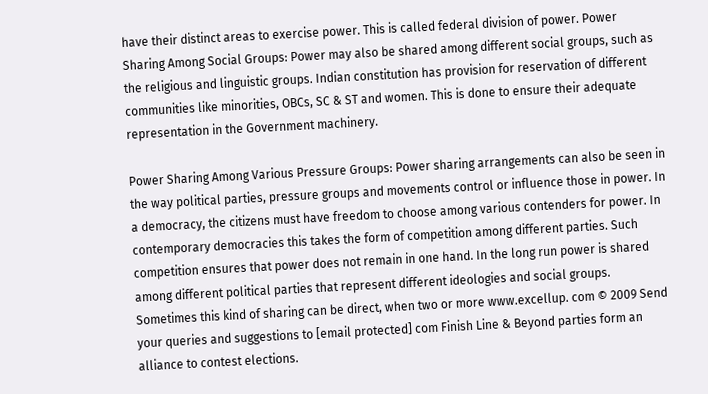have their distinct areas to exercise power. This is called federal division of power. Power Sharing Among Social Groups: Power may also be shared among different social groups, such as the religious and linguistic groups. Indian constitution has provision for reservation of different communities like minorities, OBCs, SC & ST and women. This is done to ensure their adequate representation in the Government machinery.

Power Sharing Among Various Pressure Groups: Power sharing arrangements can also be seen in the way political parties, pressure groups and movements control or influence those in power. In a democracy, the citizens must have freedom to choose among various contenders for power. In contemporary democracies this takes the form of competition among different parties. Such competition ensures that power does not remain in one hand. In the long run power is shared among different political parties that represent different ideologies and social groups. Sometimes this kind of sharing can be direct, when two or more www.excellup. com © 2009 Send your queries and suggestions to [email protected] com Finish Line & Beyond parties form an alliance to contest elections.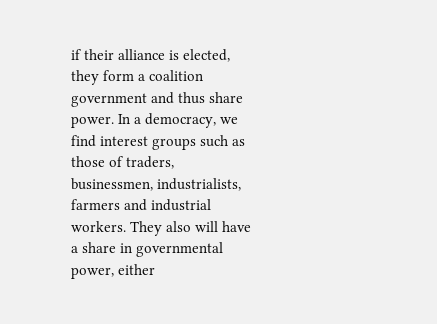if their alliance is elected, they form a coalition government and thus share power. In a democracy, we find interest groups such as those of traders, businessmen, industrialists, farmers and industrial workers. They also will have a share in governmental power, either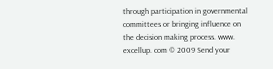through participation in governmental committees or bringing influence on the decision making process. www. excellup. com © 2009 Send your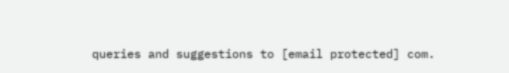queries and suggestions to [email protected] com.